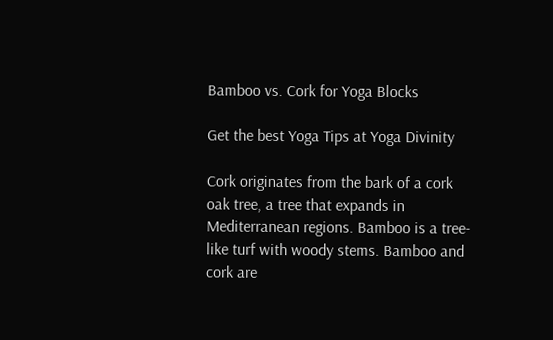Bamboo vs. Cork for Yoga Blocks

Get the best Yoga Tips at Yoga Divinity

Cork originates from the bark of a cork oak tree, a tree that expands in Mediterranean regions. Bamboo is a tree-like turf with woody stems. Bamboo and cork are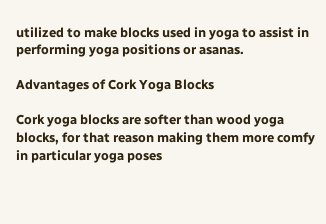utilized to make blocks used in yoga to assist in performing yoga positions or asanas.

Advantages of Cork Yoga Blocks

Cork yoga blocks are softer than wood yoga blocks, for that reason making them more comfy in particular yoga poses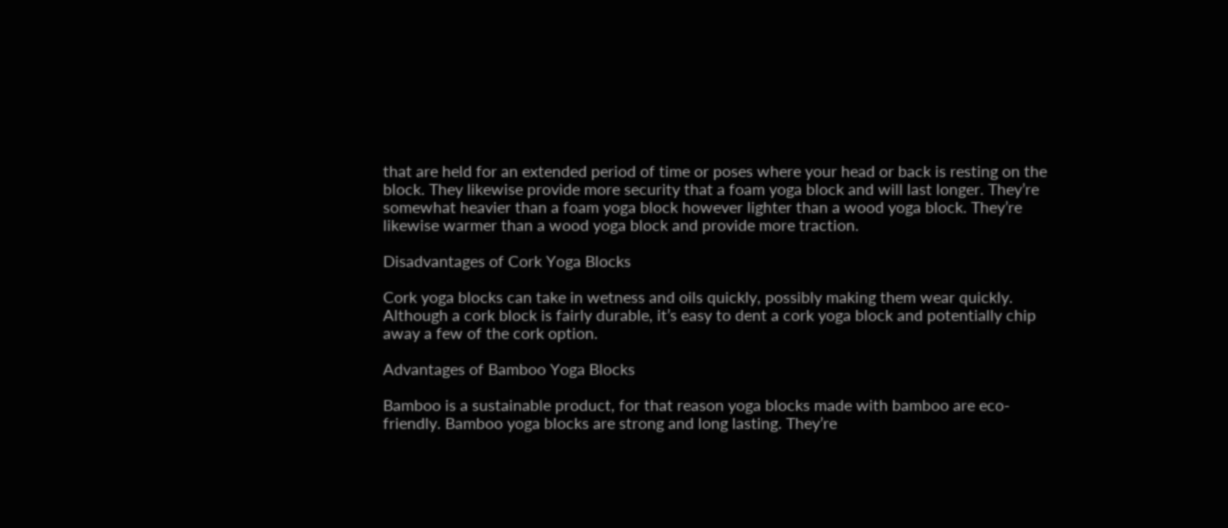that are held for an extended period of time or poses where your head or back is resting on the block. They likewise provide more security that a foam yoga block and will last longer. They’re somewhat heavier than a foam yoga block however lighter than a wood yoga block. They’re likewise warmer than a wood yoga block and provide more traction.

Disadvantages of Cork Yoga Blocks

Cork yoga blocks can take in wetness and oils quickly, possibly making them wear quickly. Although a cork block is fairly durable, it’s easy to dent a cork yoga block and potentially chip away a few of the cork option.

Advantages of Bamboo Yoga Blocks

Bamboo is a sustainable product, for that reason yoga blocks made with bamboo are eco-friendly. Bamboo yoga blocks are strong and long lasting. They’re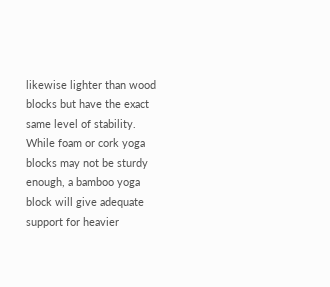likewise lighter than wood blocks but have the exact same level of stability. While foam or cork yoga blocks may not be sturdy enough, a bamboo yoga block will give adequate support for heavier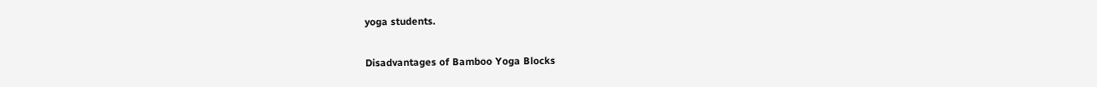yoga students.

Disadvantages of Bamboo Yoga Blocks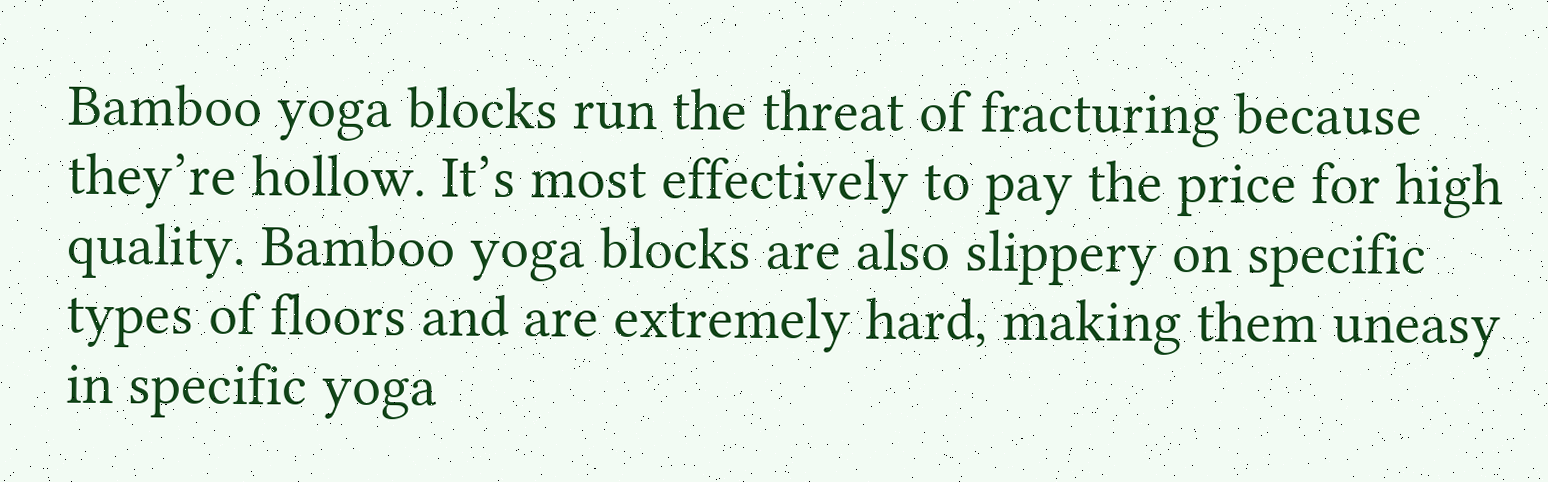Bamboo yoga blocks run the threat of fracturing because they’re hollow. It’s most effectively to pay the price for high quality. Bamboo yoga blocks are also slippery on specific types of floors and are extremely hard, making them uneasy in specific yoga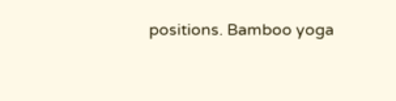positions. Bamboo yoga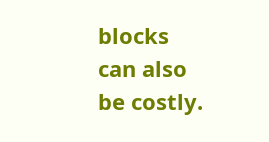blocks can also be costly.